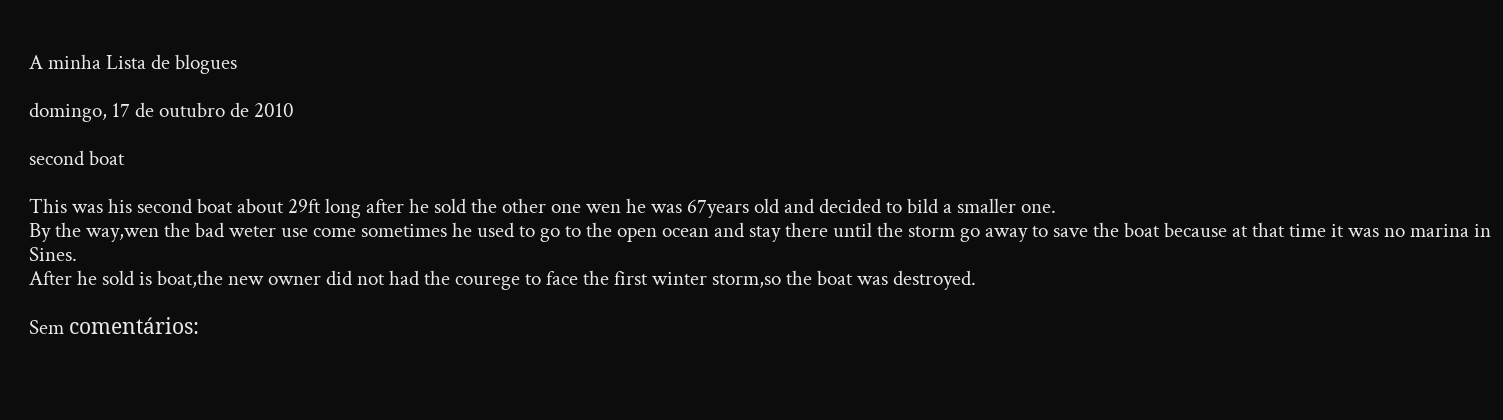A minha Lista de blogues

domingo, 17 de outubro de 2010

second boat

This was his second boat about 29ft long after he sold the other one wen he was 67years old and decided to bild a smaller one.
By the way,wen the bad weter use come sometimes he used to go to the open ocean and stay there until the storm go away to save the boat because at that time it was no marina in Sines.
After he sold is boat,the new owner did not had the courege to face the first winter storm,so the boat was destroyed.

Sem comentários: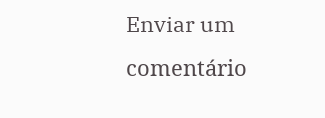Enviar um comentário